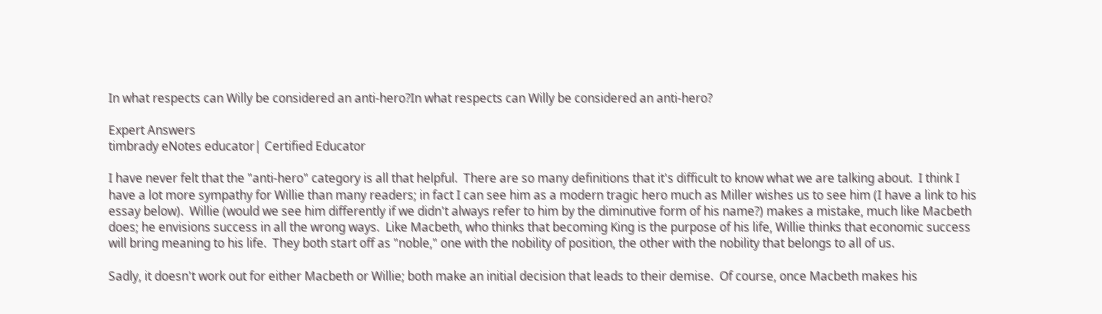In what respects can Willy be considered an anti-hero?In what respects can Willy be considered an anti-hero?

Expert Answers
timbrady eNotes educator| Certified Educator

I have never felt that the "anti-hero" category is all that helpful.  There are so many definitions that it's difficult to know what we are talking about.  I think I have a lot more sympathy for Willie than many readers; in fact I can see him as a modern tragic hero much as Miller wishes us to see him (I have a link to his essay below).  Willie (would we see him differently if we didn't always refer to him by the diminutive form of his name?) makes a mistake, much like Macbeth does; he envisions success in all the wrong ways.  Like Macbeth, who thinks that becoming King is the purpose of his life, Willie thinks that economic success will bring meaning to his life.  They both start off as "noble," one with the nobility of position, the other with the nobility that belongs to all of us.

Sadly, it doesn't work out for either Macbeth or Willie; both make an initial decision that leads to their demise.  Of course, once Macbeth makes his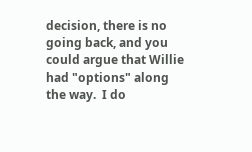decision, there is no going back, and you could argue that Willie had "options" along the way.  I do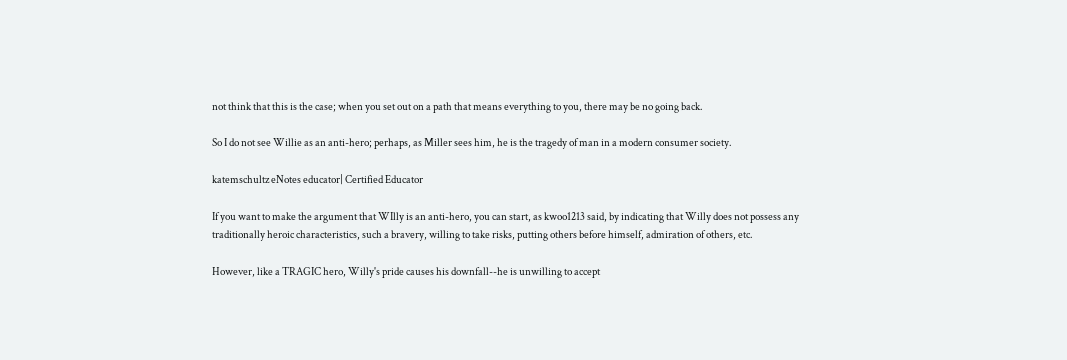not think that this is the case; when you set out on a path that means everything to you, there may be no going back.

So I do not see Willie as an anti-hero; perhaps, as Miller sees him, he is the tragedy of man in a modern consumer society.

katemschultz eNotes educator| Certified Educator

If you want to make the argument that WIlly is an anti-hero, you can start, as kwoo1213 said, by indicating that Willy does not possess any traditionally heroic characteristics, such a bravery, willing to take risks, putting others before himself, admiration of others, etc.

However, like a TRAGIC hero, Willy's pride causes his downfall--he is unwilling to accept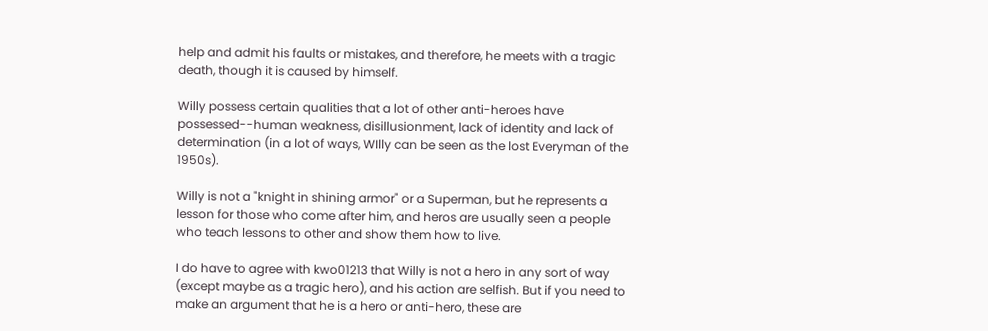help and admit his faults or mistakes, and therefore, he meets with a tragic death, though it is caused by himself.

Willy possess certain qualities that a lot of other anti-heroes have possessed--human weakness, disillusionment, lack of identity and lack of determination (in a lot of ways, WIlly can be seen as the lost Everyman of the 1950s).

Willy is not a "knight in shining armor" or a Superman, but he represents a lesson for those who come after him, and heros are usually seen a people who teach lessons to other and show them how to live.

I do have to agree with kwo01213 that Willy is not a hero in any sort of way (except maybe as a tragic hero), and his action are selfish. But if you need to make an argument that he is a hero or anti-hero, these are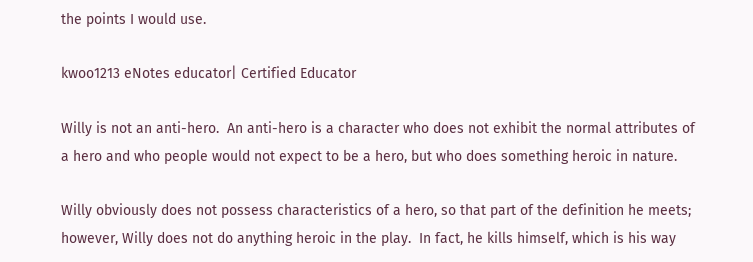the points I would use.

kwoo1213 eNotes educator| Certified Educator

Willy is not an anti-hero.  An anti-hero is a character who does not exhibit the normal attributes of a hero and who people would not expect to be a hero, but who does something heroic in nature.

Willy obviously does not possess characteristics of a hero, so that part of the definition he meets; however, Willy does not do anything heroic in the play.  In fact, he kills himself, which is his way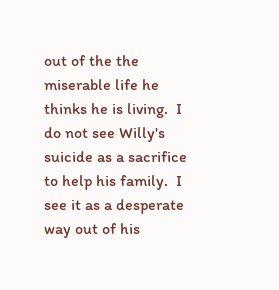out of the the miserable life he thinks he is living.  I do not see Willy's suicide as a sacrifice to help his family.  I see it as a desperate way out of his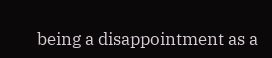being a disappointment as a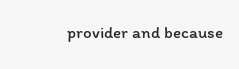provider and because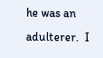he was an adulterer.  I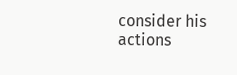consider his actions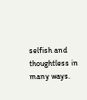selfish and thoughtless in many ways.